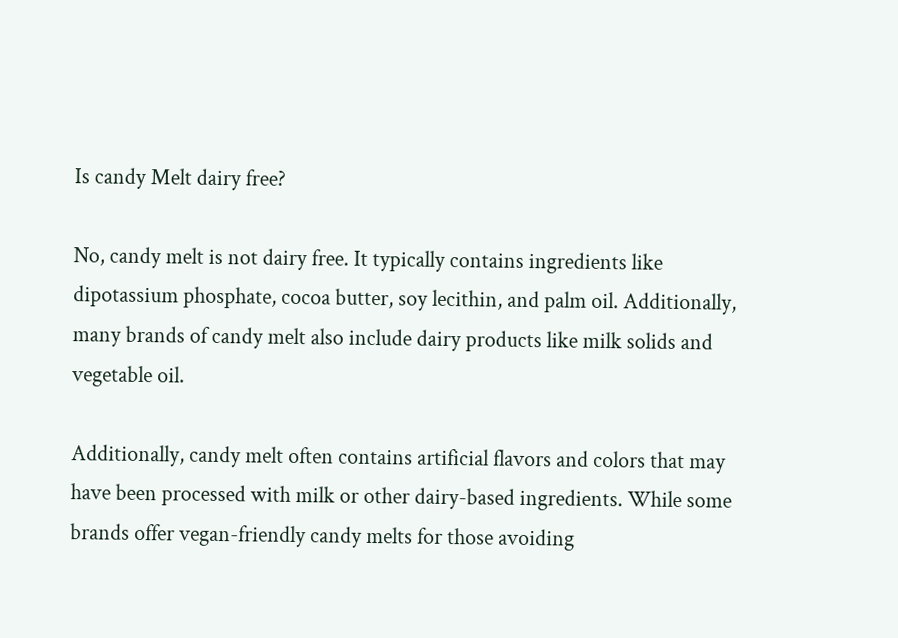Is candy Melt dairy free?

No, candy melt is not dairy free. It typically contains ingredients like dipotassium phosphate, cocoa butter, soy lecithin, and palm oil. Additionally, many brands of candy melt also include dairy products like milk solids and vegetable oil.

Additionally, candy melt often contains artificial flavors and colors that may have been processed with milk or other dairy-based ingredients. While some brands offer vegan-friendly candy melts for those avoiding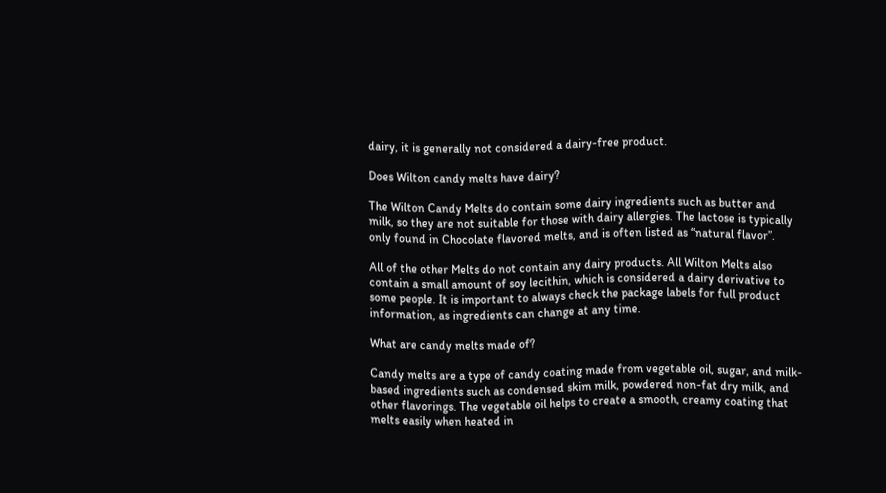dairy, it is generally not considered a dairy-free product.

Does Wilton candy melts have dairy?

The Wilton Candy Melts do contain some dairy ingredients such as butter and milk, so they are not suitable for those with dairy allergies. The lactose is typically only found in Chocolate flavored melts, and is often listed as “natural flavor”.

All of the other Melts do not contain any dairy products. All Wilton Melts also contain a small amount of soy lecithin, which is considered a dairy derivative to some people. It is important to always check the package labels for full product information, as ingredients can change at any time.

What are candy melts made of?

Candy melts are a type of candy coating made from vegetable oil, sugar, and milk-based ingredients such as condensed skim milk, powdered non-fat dry milk, and other flavorings. The vegetable oil helps to create a smooth, creamy coating that melts easily when heated in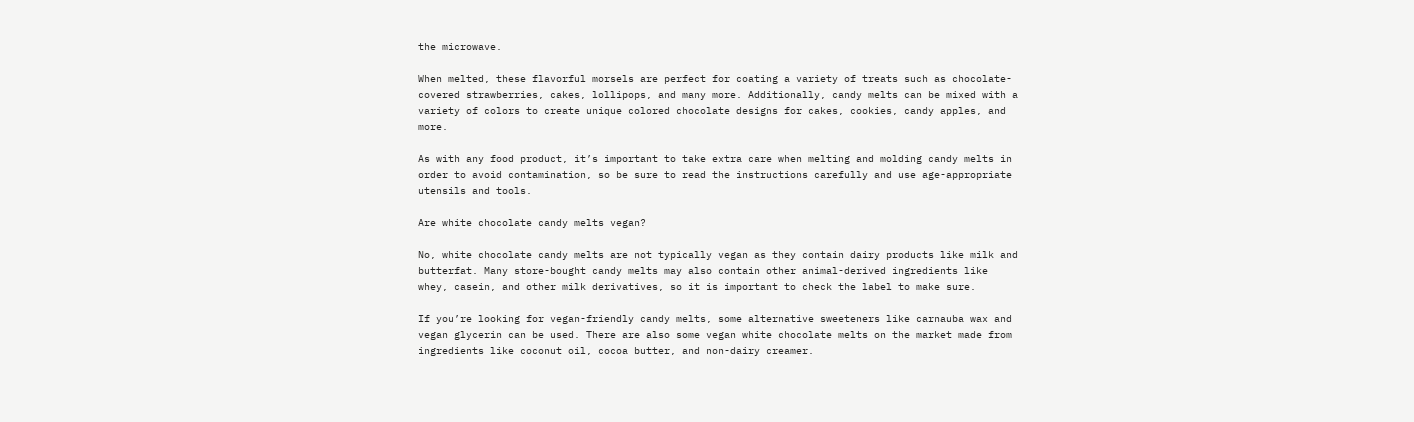the microwave.

When melted, these flavorful morsels are perfect for coating a variety of treats such as chocolate-covered strawberries, cakes, lollipops, and many more. Additionally, candy melts can be mixed with a variety of colors to create unique colored chocolate designs for cakes, cookies, candy apples, and more.

As with any food product, it’s important to take extra care when melting and molding candy melts in order to avoid contamination, so be sure to read the instructions carefully and use age-appropriate utensils and tools.

Are white chocolate candy melts vegan?

No, white chocolate candy melts are not typically vegan as they contain dairy products like milk and butterfat. Many store-bought candy melts may also contain other animal-derived ingredients like whey, casein, and other milk derivatives, so it is important to check the label to make sure.

If you’re looking for vegan-friendly candy melts, some alternative sweeteners like carnauba wax and vegan glycerin can be used. There are also some vegan white chocolate melts on the market made from ingredients like coconut oil, cocoa butter, and non-dairy creamer.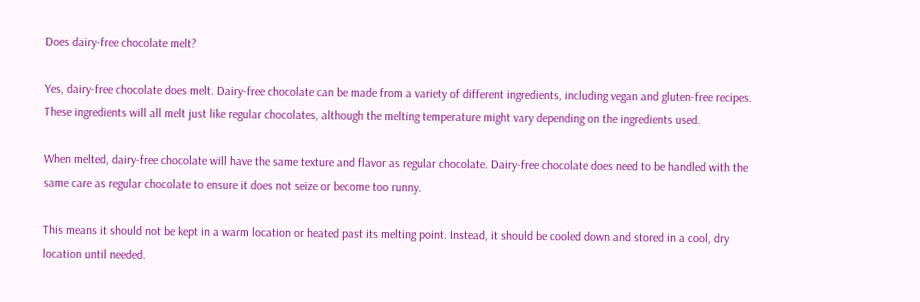Does dairy-free chocolate melt?

Yes, dairy-free chocolate does melt. Dairy-free chocolate can be made from a variety of different ingredients, including vegan and gluten-free recipes. These ingredients will all melt just like regular chocolates, although the melting temperature might vary depending on the ingredients used.

When melted, dairy-free chocolate will have the same texture and flavor as regular chocolate. Dairy-free chocolate does need to be handled with the same care as regular chocolate to ensure it does not seize or become too runny.

This means it should not be kept in a warm location or heated past its melting point. Instead, it should be cooled down and stored in a cool, dry location until needed.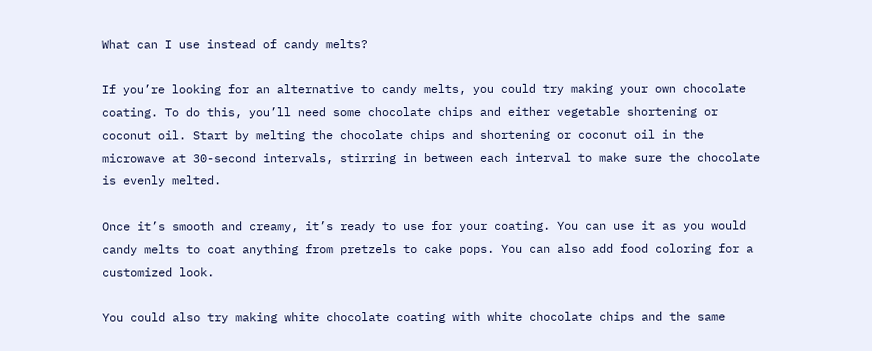What can I use instead of candy melts?

If you’re looking for an alternative to candy melts, you could try making your own chocolate coating. To do this, you’ll need some chocolate chips and either vegetable shortening or coconut oil. Start by melting the chocolate chips and shortening or coconut oil in the microwave at 30-second intervals, stirring in between each interval to make sure the chocolate is evenly melted.

Once it’s smooth and creamy, it’s ready to use for your coating. You can use it as you would candy melts to coat anything from pretzels to cake pops. You can also add food coloring for a customized look.

You could also try making white chocolate coating with white chocolate chips and the same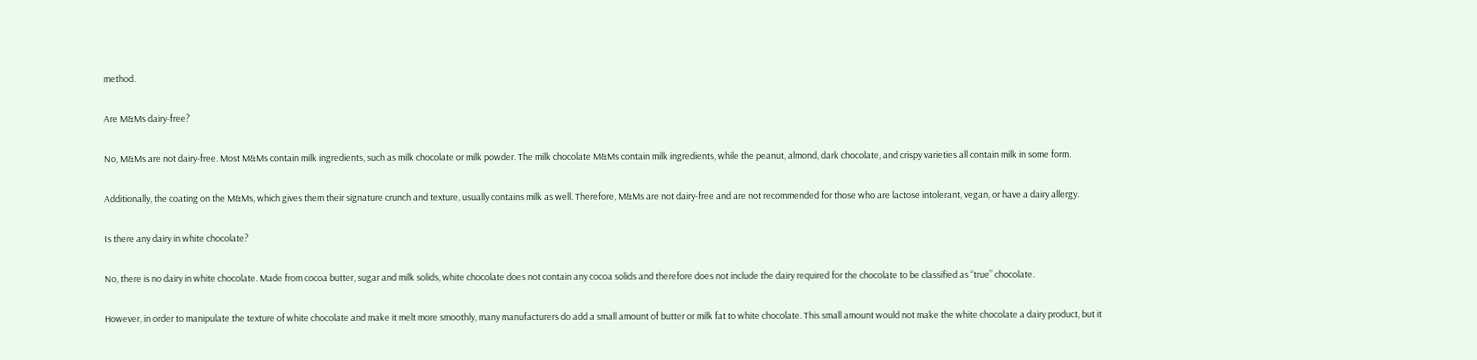method.

Are M&Ms dairy-free?

No, M&Ms are not dairy-free. Most M&Ms contain milk ingredients, such as milk chocolate or milk powder. The milk chocolate M&Ms contain milk ingredients, while the peanut, almond, dark chocolate, and crispy varieties all contain milk in some form.

Additionally, the coating on the M&Ms, which gives them their signature crunch and texture, usually contains milk as well. Therefore, M&Ms are not dairy-free and are not recommended for those who are lactose intolerant, vegan, or have a dairy allergy.

Is there any dairy in white chocolate?

No, there is no dairy in white chocolate. Made from cocoa butter, sugar and milk solids, white chocolate does not contain any cocoa solids and therefore does not include the dairy required for the chocolate to be classified as “true” chocolate.

However, in order to manipulate the texture of white chocolate and make it melt more smoothly, many manufacturers do add a small amount of butter or milk fat to white chocolate. This small amount would not make the white chocolate a dairy product, but it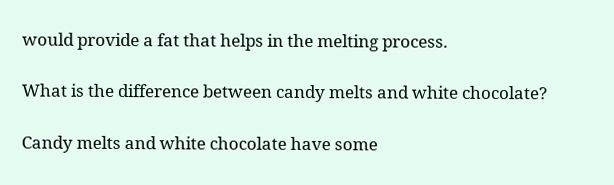would provide a fat that helps in the melting process.

What is the difference between candy melts and white chocolate?

Candy melts and white chocolate have some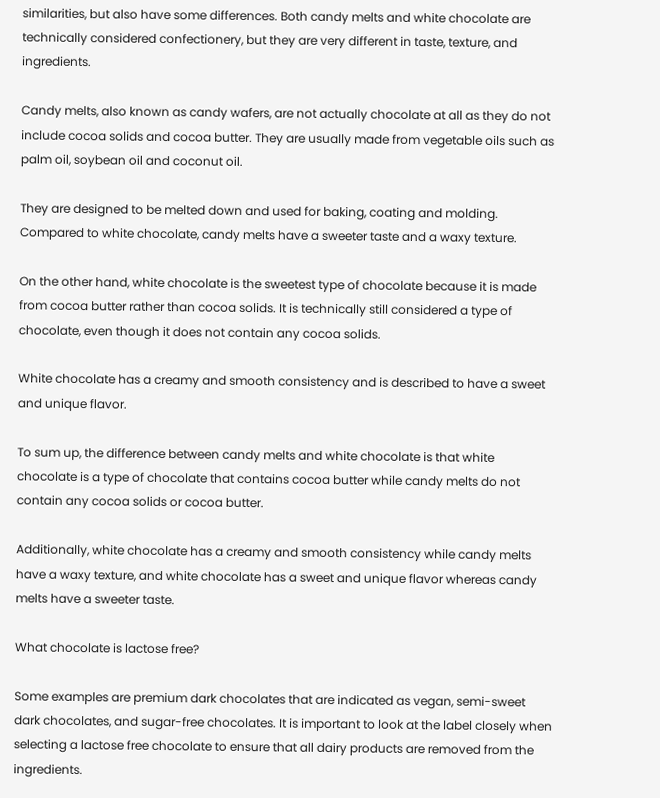similarities, but also have some differences. Both candy melts and white chocolate are technically considered confectionery, but they are very different in taste, texture, and ingredients.

Candy melts, also known as candy wafers, are not actually chocolate at all as they do not include cocoa solids and cocoa butter. They are usually made from vegetable oils such as palm oil, soybean oil and coconut oil.

They are designed to be melted down and used for baking, coating and molding. Compared to white chocolate, candy melts have a sweeter taste and a waxy texture.

On the other hand, white chocolate is the sweetest type of chocolate because it is made from cocoa butter rather than cocoa solids. It is technically still considered a type of chocolate, even though it does not contain any cocoa solids.

White chocolate has a creamy and smooth consistency and is described to have a sweet and unique flavor.

To sum up, the difference between candy melts and white chocolate is that white chocolate is a type of chocolate that contains cocoa butter while candy melts do not contain any cocoa solids or cocoa butter.

Additionally, white chocolate has a creamy and smooth consistency while candy melts have a waxy texture, and white chocolate has a sweet and unique flavor whereas candy melts have a sweeter taste.

What chocolate is lactose free?

Some examples are premium dark chocolates that are indicated as vegan, semi-sweet dark chocolates, and sugar-free chocolates. It is important to look at the label closely when selecting a lactose free chocolate to ensure that all dairy products are removed from the ingredients.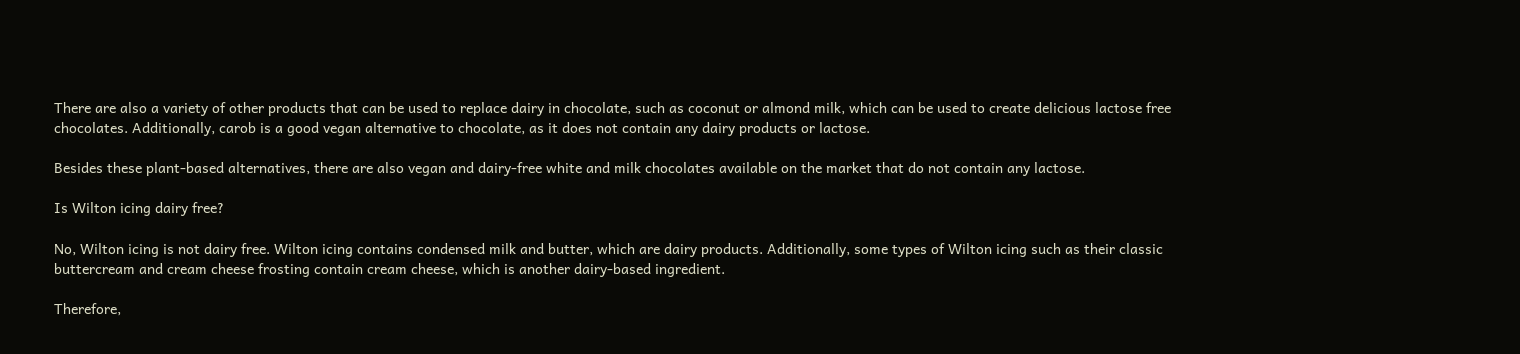There are also a variety of other products that can be used to replace dairy in chocolate, such as coconut or almond milk, which can be used to create delicious lactose free chocolates. Additionally, carob is a good vegan alternative to chocolate, as it does not contain any dairy products or lactose.

Besides these plant-based alternatives, there are also vegan and dairy-free white and milk chocolates available on the market that do not contain any lactose.

Is Wilton icing dairy free?

No, Wilton icing is not dairy free. Wilton icing contains condensed milk and butter, which are dairy products. Additionally, some types of Wilton icing such as their classic buttercream and cream cheese frosting contain cream cheese, which is another dairy-based ingredient.

Therefore,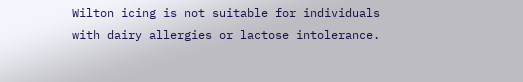Wilton icing is not suitable for individuals with dairy allergies or lactose intolerance.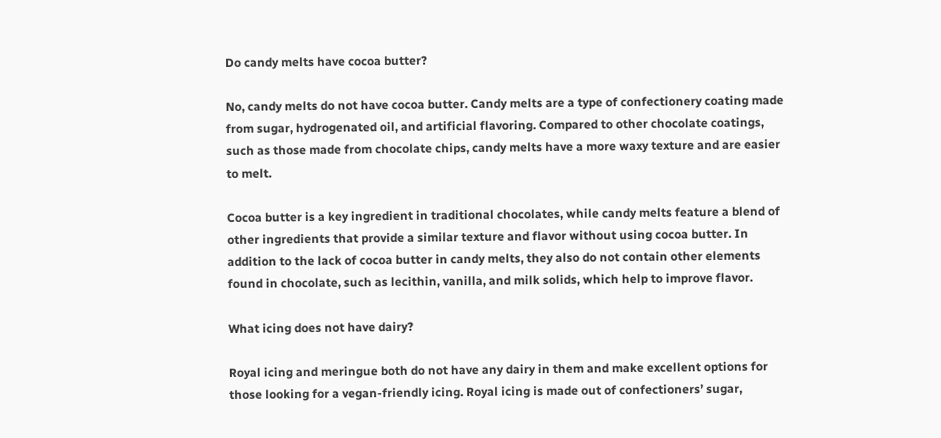Do candy melts have cocoa butter?

No, candy melts do not have cocoa butter. Candy melts are a type of confectionery coating made from sugar, hydrogenated oil, and artificial flavoring. Compared to other chocolate coatings, such as those made from chocolate chips, candy melts have a more waxy texture and are easier to melt.

Cocoa butter is a key ingredient in traditional chocolates, while candy melts feature a blend of other ingredients that provide a similar texture and flavor without using cocoa butter. In addition to the lack of cocoa butter in candy melts, they also do not contain other elements found in chocolate, such as lecithin, vanilla, and milk solids, which help to improve flavor.

What icing does not have dairy?

Royal icing and meringue both do not have any dairy in them and make excellent options for those looking for a vegan-friendly icing. Royal icing is made out of confectioners’ sugar,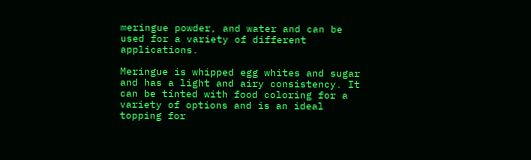meringue powder, and water and can be used for a variety of different applications.

Meringue is whipped egg whites and sugar and has a light and airy consistency. It can be tinted with food coloring for a variety of options and is an ideal topping for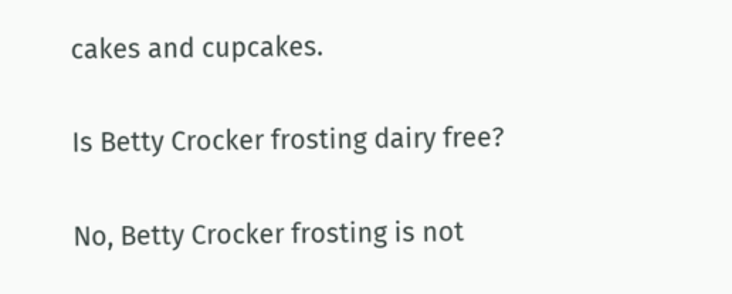cakes and cupcakes.

Is Betty Crocker frosting dairy free?

No, Betty Crocker frosting is not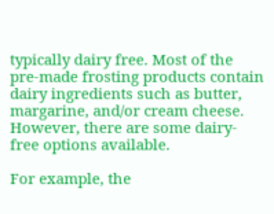typically dairy free. Most of the pre-made frosting products contain dairy ingredients such as butter, margarine, and/or cream cheese. However, there are some dairy-free options available.

For example, the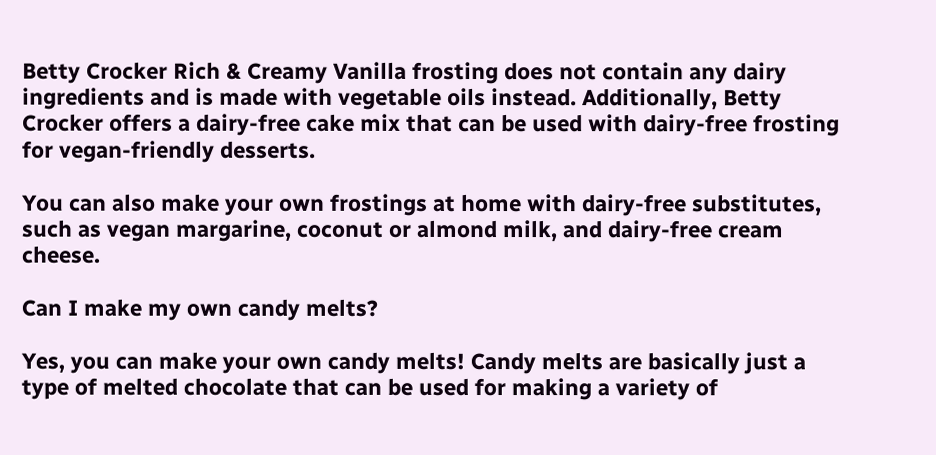Betty Crocker Rich & Creamy Vanilla frosting does not contain any dairy ingredients and is made with vegetable oils instead. Additionally, Betty Crocker offers a dairy-free cake mix that can be used with dairy-free frosting for vegan-friendly desserts.

You can also make your own frostings at home with dairy-free substitutes, such as vegan margarine, coconut or almond milk, and dairy-free cream cheese.

Can I make my own candy melts?

Yes, you can make your own candy melts! Candy melts are basically just a type of melted chocolate that can be used for making a variety of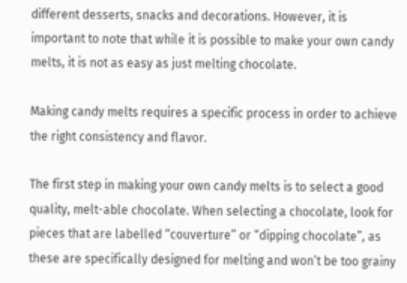different desserts, snacks and decorations. However, it is important to note that while it is possible to make your own candy melts, it is not as easy as just melting chocolate.

Making candy melts requires a specific process in order to achieve the right consistency and flavor.

The first step in making your own candy melts is to select a good quality, melt-able chocolate. When selecting a chocolate, look for pieces that are labelled “couverture” or “dipping chocolate”, as these are specifically designed for melting and won’t be too grainy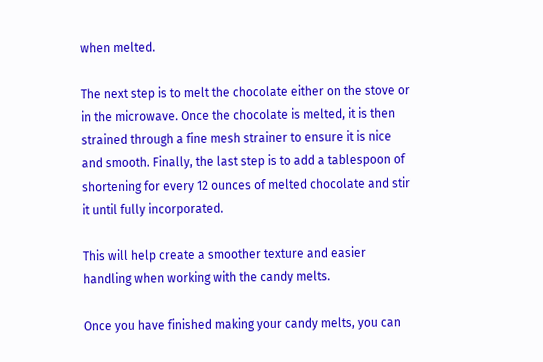when melted.

The next step is to melt the chocolate either on the stove or in the microwave. Once the chocolate is melted, it is then strained through a fine mesh strainer to ensure it is nice and smooth. Finally, the last step is to add a tablespoon of shortening for every 12 ounces of melted chocolate and stir it until fully incorporated.

This will help create a smoother texture and easier handling when working with the candy melts.

Once you have finished making your candy melts, you can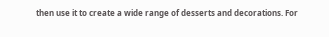then use it to create a wide range of desserts and decorations. For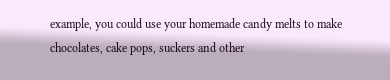example, you could use your homemade candy melts to make chocolates, cake pops, suckers and other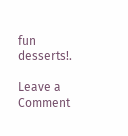fun desserts!.

Leave a Comment